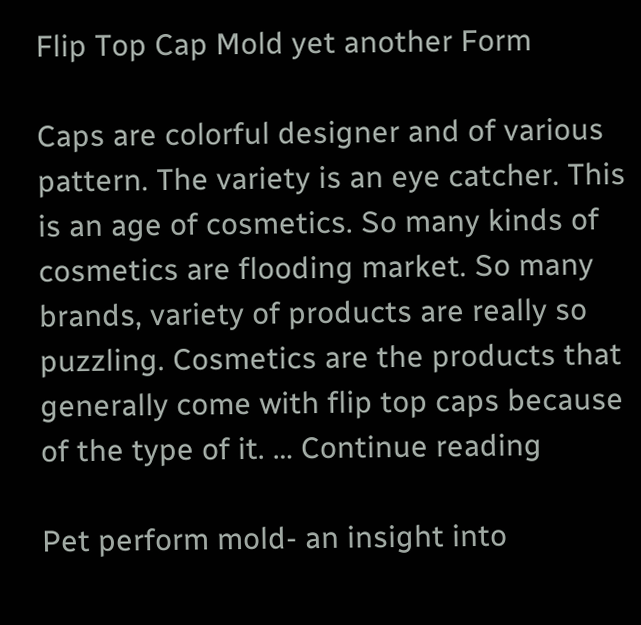Flip Top Cap Mold yet another Form

Caps are colorful designer and of various pattern. The variety is an eye catcher. This is an age of cosmetics. So many kinds of cosmetics are flooding market. So many brands, variety of products are really so puzzling. Cosmetics are the products that generally come with flip top caps because of the type of it. … Continue reading

Pet perform mold- an insight into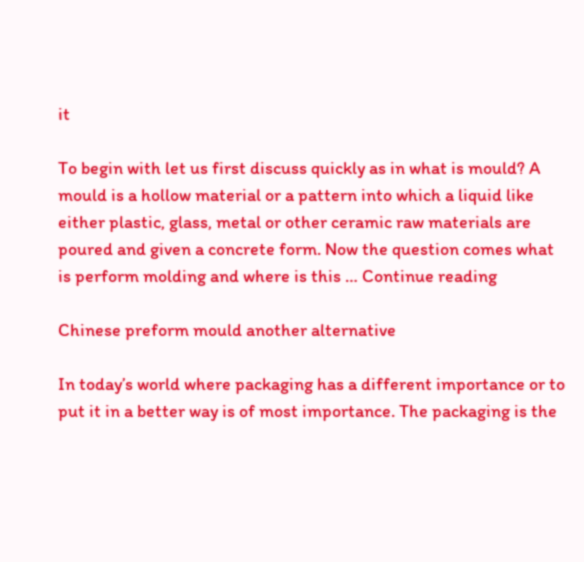it

To begin with let us first discuss quickly as in what is mould? A mould is a hollow material or a pattern into which a liquid like either plastic, glass, metal or other ceramic raw materials are poured and given a concrete form. Now the question comes what is perform molding and where is this … Continue reading

Chinese preform mould another alternative

In today’s world where packaging has a different importance or to put it in a better way is of most importance. The packaging is the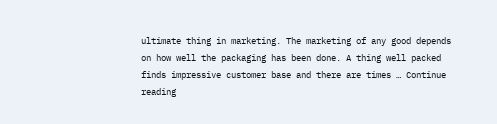ultimate thing in marketing. The marketing of any good depends on how well the packaging has been done. A thing well packed finds impressive customer base and there are times … Continue reading